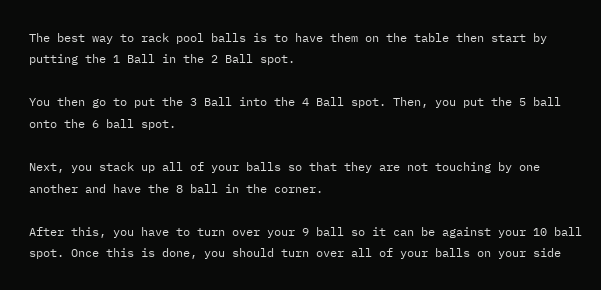The best way to rack pool balls is to have them on the table then start by putting the 1 Ball in the 2 Ball spot.

You then go to put the 3 Ball into the 4 Ball spot. Then, you put the 5 ball onto the 6 ball spot.

Next, you stack up all of your balls so that they are not touching by one another and have the 8 ball in the corner.

After this, you have to turn over your 9 ball so it can be against your 10 ball spot. Once this is done, you should turn over all of your balls on your side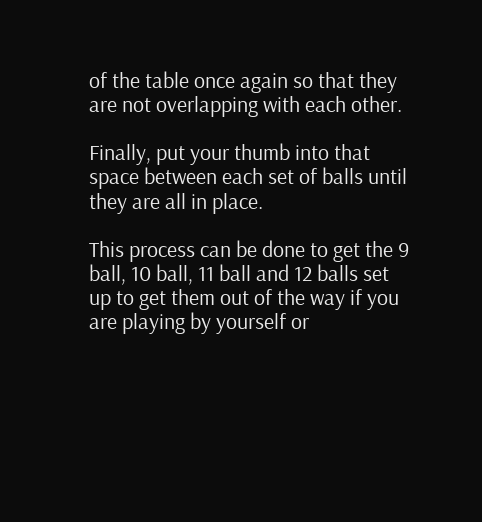of the table once again so that they are not overlapping with each other.

Finally, put your thumb into that space between each set of balls until they are all in place.

This process can be done to get the 9 ball, 10 ball, 11 ball and 12 balls set up to get them out of the way if you are playing by yourself or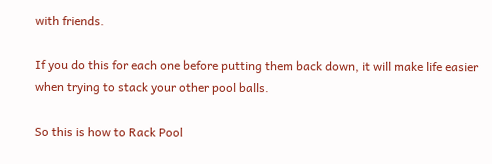with friends.

If you do this for each one before putting them back down, it will make life easier when trying to stack your other pool balls.

So this is how to Rack Pool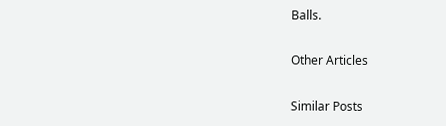Balls.

Other Articles

Similar Posts